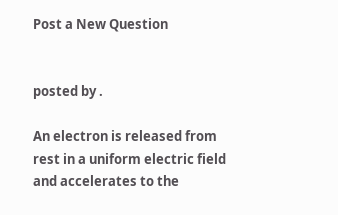Post a New Question


posted by .

An electron is released from rest in a uniform electric field and accelerates to the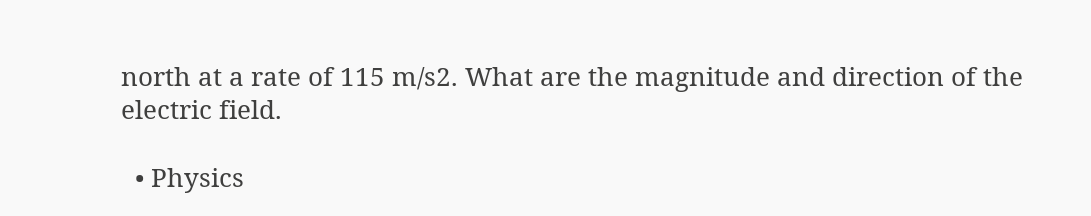north at a rate of 115 m/s2. What are the magnitude and direction of the electric field.

  • Physics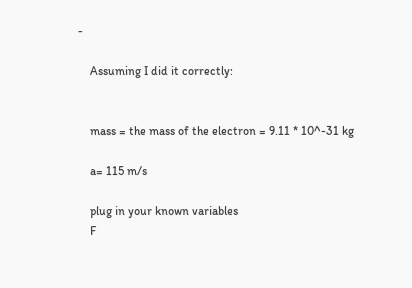-

    Assuming I did it correctly:


    mass = the mass of the electron = 9.11 * 10^-31 kg

    a= 115 m/s

    plug in your known variables
    F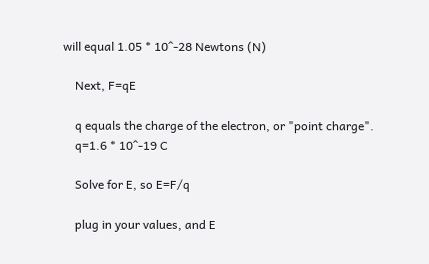will equal 1.05 * 10^-28 Newtons (N)

    Next, F=qE

    q equals the charge of the electron, or "point charge".
    q=1.6 * 10^-19 C

    Solve for E, so E=F/q

    plug in your values, and E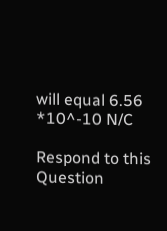will equal 6.56 *10^-10 N/C

Respond to this Question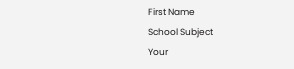First Name
School Subject
Your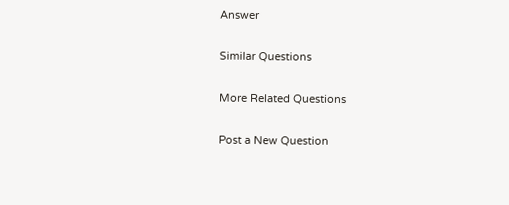Answer

Similar Questions

More Related Questions

Post a New Question